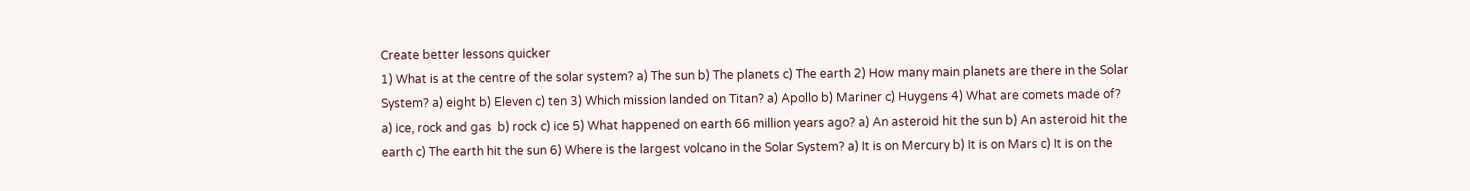Create better lessons quicker
1) What is at the centre of the solar system? a) The sun b) The planets c) The earth 2) How many main planets are there in the Solar System? a) eight b) Eleven c) ten 3) Which mission landed on Titan? a) Apollo b) Mariner c) Huygens 4) What are comets made of? a) ice, rock and gas  b) rock c) ice 5) What happened on earth 66 million years ago? a) An asteroid hit the sun b) An asteroid hit the earth c) The earth hit the sun 6) Where is the largest volcano in the Solar System? a) It is on Mercury b) It is on Mars c) It is on the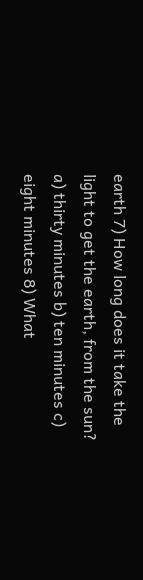earth 7) How long does it take the light to get the earth, from the sun? a) thirty minutes b) ten minutes c) eight minutes 8) What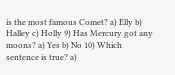is the most famous Comet? a) Elly b) Halley c) Holly 9) Has Mercury got any moons? a) Yes b) No 10) Which sentence is true? a)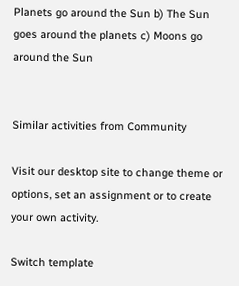Planets go around the Sun b) The Sun goes around the planets c) Moons go around the Sun


Similar activities from Community

Visit our desktop site to change theme or options, set an assignment or to create your own activity.

Switch template